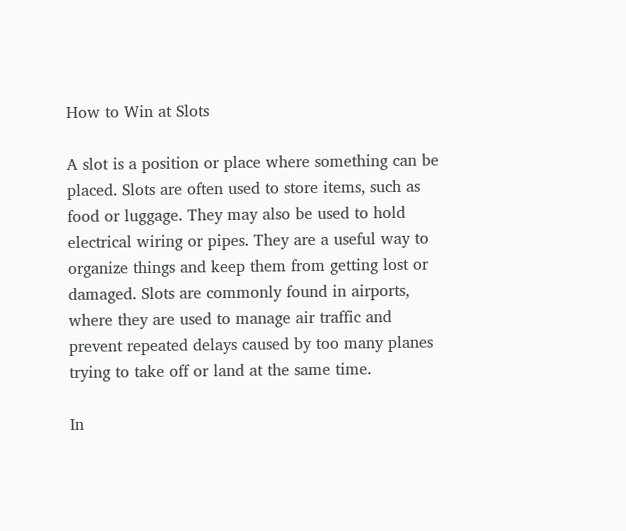How to Win at Slots

A slot is a position or place where something can be placed. Slots are often used to store items, such as food or luggage. They may also be used to hold electrical wiring or pipes. They are a useful way to organize things and keep them from getting lost or damaged. Slots are commonly found in airports, where they are used to manage air traffic and prevent repeated delays caused by too many planes trying to take off or land at the same time.

In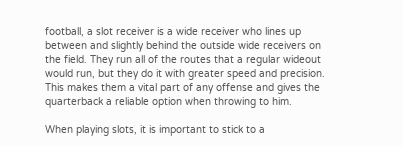football, a slot receiver is a wide receiver who lines up between and slightly behind the outside wide receivers on the field. They run all of the routes that a regular wideout would run, but they do it with greater speed and precision. This makes them a vital part of any offense and gives the quarterback a reliable option when throwing to him.

When playing slots, it is important to stick to a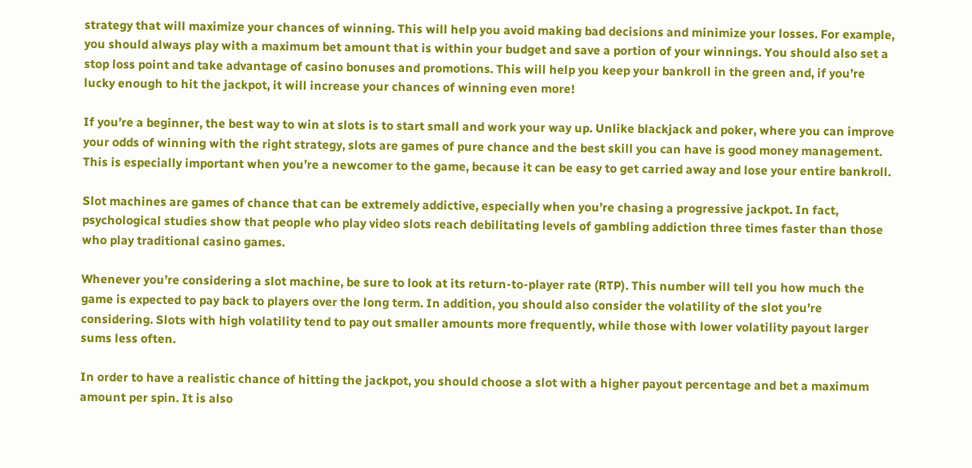strategy that will maximize your chances of winning. This will help you avoid making bad decisions and minimize your losses. For example, you should always play with a maximum bet amount that is within your budget and save a portion of your winnings. You should also set a stop loss point and take advantage of casino bonuses and promotions. This will help you keep your bankroll in the green and, if you’re lucky enough to hit the jackpot, it will increase your chances of winning even more!

If you’re a beginner, the best way to win at slots is to start small and work your way up. Unlike blackjack and poker, where you can improve your odds of winning with the right strategy, slots are games of pure chance and the best skill you can have is good money management. This is especially important when you’re a newcomer to the game, because it can be easy to get carried away and lose your entire bankroll.

Slot machines are games of chance that can be extremely addictive, especially when you’re chasing a progressive jackpot. In fact, psychological studies show that people who play video slots reach debilitating levels of gambling addiction three times faster than those who play traditional casino games.

Whenever you’re considering a slot machine, be sure to look at its return-to-player rate (RTP). This number will tell you how much the game is expected to pay back to players over the long term. In addition, you should also consider the volatility of the slot you’re considering. Slots with high volatility tend to pay out smaller amounts more frequently, while those with lower volatility payout larger sums less often.

In order to have a realistic chance of hitting the jackpot, you should choose a slot with a higher payout percentage and bet a maximum amount per spin. It is also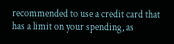recommended to use a credit card that has a limit on your spending, as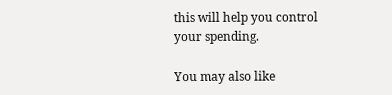this will help you control your spending.

You may also like